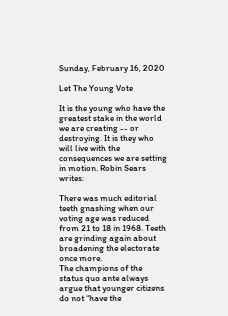Sunday, February 16, 2020

Let The Young Vote

It is the young who have the greatest stake in the world we are creating -- or destroying. It is they who will live with the consequences we are setting in motion. Robin Sears writes:

There was much editorial teeth gnashing when our voting age was reduced from 21 to 18 in 1968. Teeth are grinding again about broadening the electorate once more.
The champions of the status quo ante always argue that younger citizens do not “have the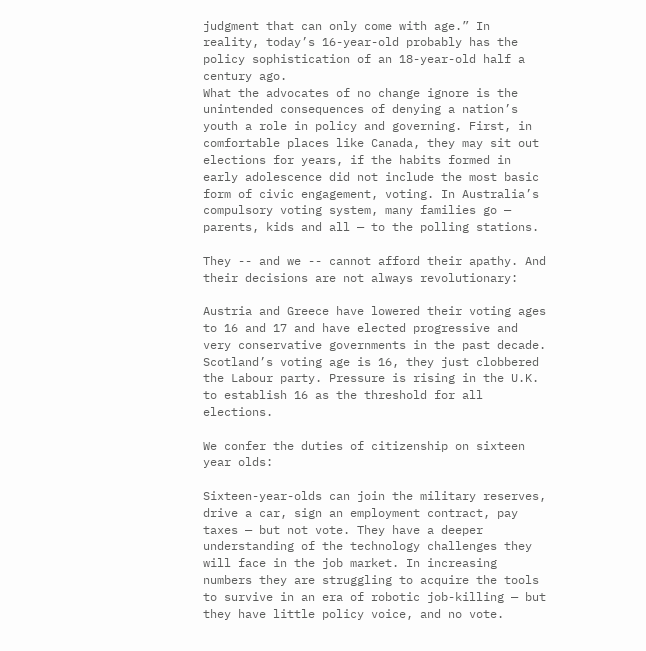judgment that can only come with age.” In reality, today’s 16-year-old probably has the policy sophistication of an 18-year-old half a century ago.
What the advocates of no change ignore is the unintended consequences of denying a nation’s youth a role in policy and governing. First, in comfortable places like Canada, they may sit out elections for years, if the habits formed in early adolescence did not include the most basic form of civic engagement, voting. In Australia’s compulsory voting system, many families go — parents, kids and all — to the polling stations.

They -- and we -- cannot afford their apathy. And their decisions are not always revolutionary:

Austria and Greece have lowered their voting ages to 16 and 17 and have elected progressive and very conservative governments in the past decade. Scotland’s voting age is 16, they just clobbered the Labour party. Pressure is rising in the U.K. to establish 16 as the threshold for all elections.

We confer the duties of citizenship on sixteen year olds:

Sixteen-year-olds can join the military reserves, drive a car, sign an employment contract, pay taxes — but not vote. They have a deeper understanding of the technology challenges they will face in the job market. In increasing numbers they are struggling to acquire the tools to survive in an era of robotic job-killing — but they have little policy voice, and no vote.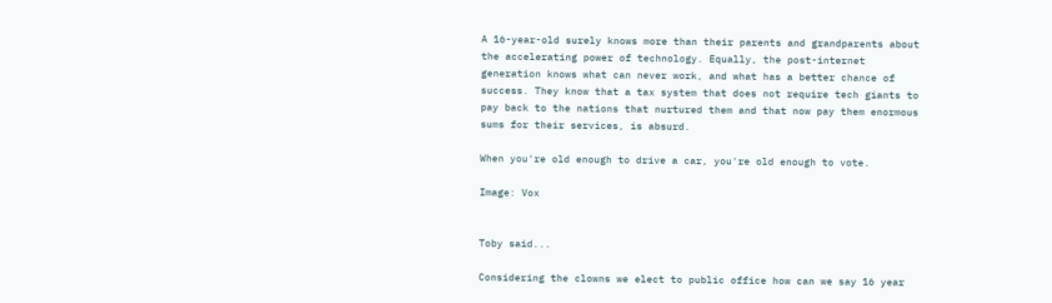A 16-year-old surely knows more than their parents and grandparents about the accelerating power of technology. Equally, the post-internet generation knows what can never work, and what has a better chance of success. They know that a tax system that does not require tech giants to pay back to the nations that nurtured them and that now pay them enormous sums for their services, is absurd.

When you're old enough to drive a car, you're old enough to vote.

Image: Vox


Toby said...

Considering the clowns we elect to public office how can we say 16 year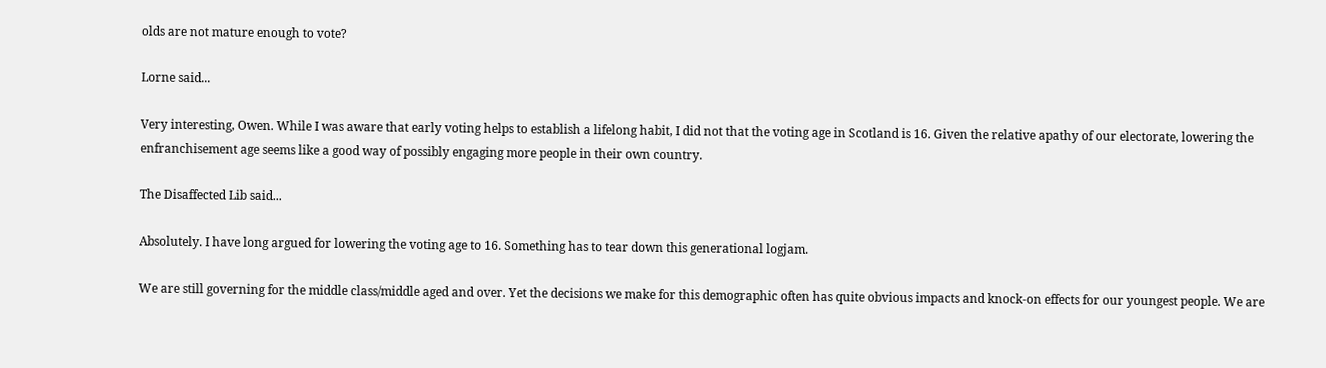olds are not mature enough to vote?

Lorne said...

Very interesting, Owen. While I was aware that early voting helps to establish a lifelong habit, I did not that the voting age in Scotland is 16. Given the relative apathy of our electorate, lowering the enfranchisement age seems like a good way of possibly engaging more people in their own country.

The Disaffected Lib said...

Absolutely. I have long argued for lowering the voting age to 16. Something has to tear down this generational logjam.

We are still governing for the middle class/middle aged and over. Yet the decisions we make for this demographic often has quite obvious impacts and knock-on effects for our youngest people. We are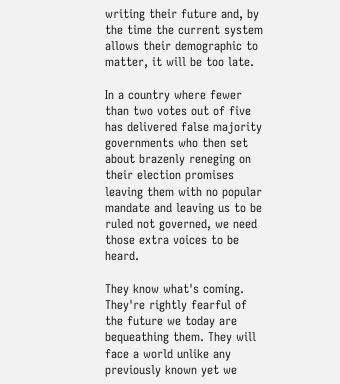writing their future and, by the time the current system allows their demographic to matter, it will be too late.

In a country where fewer than two votes out of five has delivered false majority governments who then set about brazenly reneging on their election promises leaving them with no popular mandate and leaving us to be ruled not governed, we need those extra voices to be heard.

They know what's coming. They're rightly fearful of the future we today are bequeathing them. They will face a world unlike any previously known yet we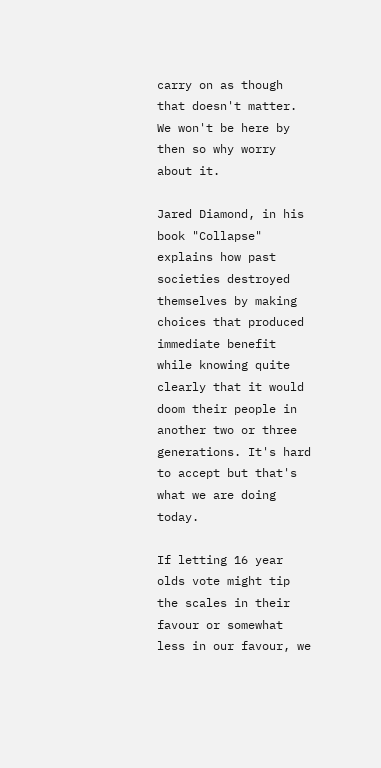carry on as though that doesn't matter. We won't be here by then so why worry about it.

Jared Diamond, in his book "Collapse" explains how past societies destroyed themselves by making choices that produced immediate benefit while knowing quite clearly that it would doom their people in another two or three generations. It's hard to accept but that's what we are doing today.

If letting 16 year olds vote might tip the scales in their favour or somewhat less in our favour, we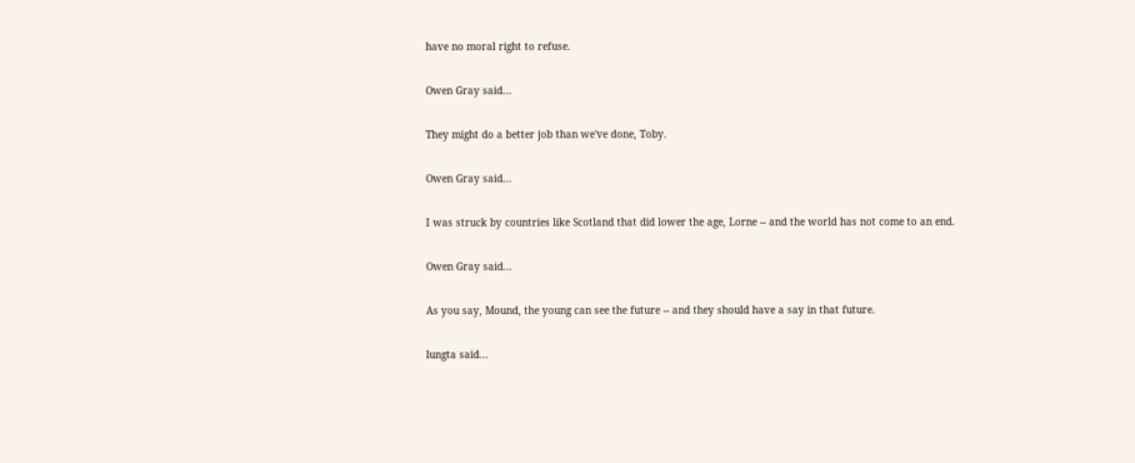have no moral right to refuse.

Owen Gray said...

They might do a better job than we've done, Toby.

Owen Gray said...

I was struck by countries like Scotland that did lower the age, Lorne -- and the world has not come to an end.

Owen Gray said...

As you say, Mound, the young can see the future -- and they should have a say in that future.

lungta said...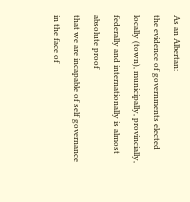As an Albertan:
the evidence of governments elected locally (town), municipally, provincially, federally and internationally is almost absolute proof
that we are incapable of self governance
in the face of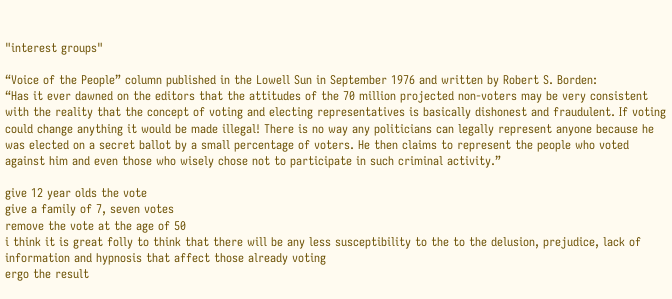"interest groups"

“Voice of the People” column published in the Lowell Sun in September 1976 and written by Robert S. Borden:
“Has it ever dawned on the editors that the attitudes of the 70 million projected non-voters may be very consistent with the reality that the concept of voting and electing representatives is basically dishonest and fraudulent. If voting could change anything it would be made illegal! There is no way any politicians can legally represent anyone because he was elected on a secret ballot by a small percentage of voters. He then claims to represent the people who voted against him and even those who wisely chose not to participate in such criminal activity.”

give 12 year olds the vote
give a family of 7, seven votes
remove the vote at the age of 50
i think it is great folly to think that there will be any less susceptibility to the to the delusion, prejudice, lack of information and hypnosis that affect those already voting
ergo the result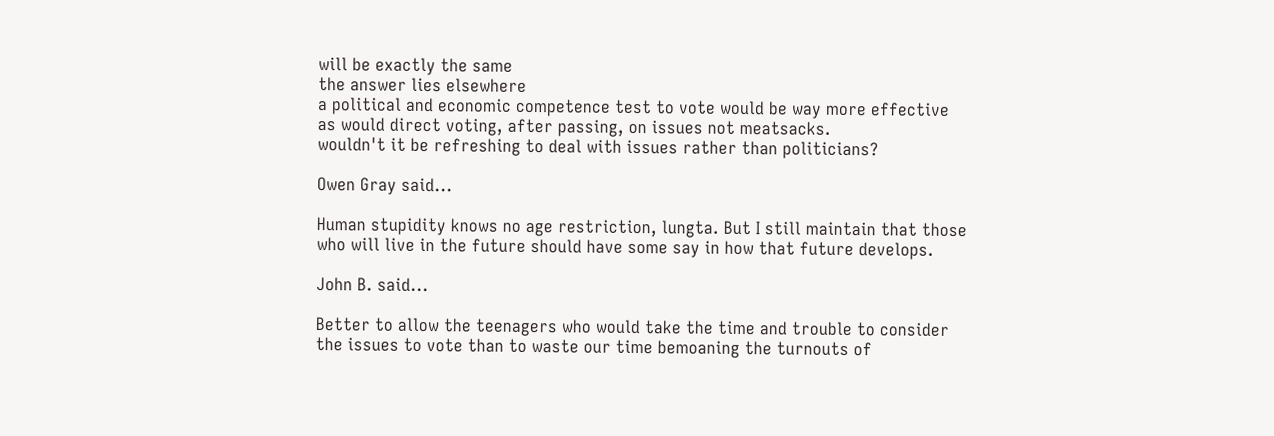will be exactly the same
the answer lies elsewhere
a political and economic competence test to vote would be way more effective
as would direct voting, after passing, on issues not meatsacks.
wouldn't it be refreshing to deal with issues rather than politicians?

Owen Gray said...

Human stupidity knows no age restriction, lungta. But I still maintain that those who will live in the future should have some say in how that future develops.

John B. said...

Better to allow the teenagers who would take the time and trouble to consider the issues to vote than to waste our time bemoaning the turnouts of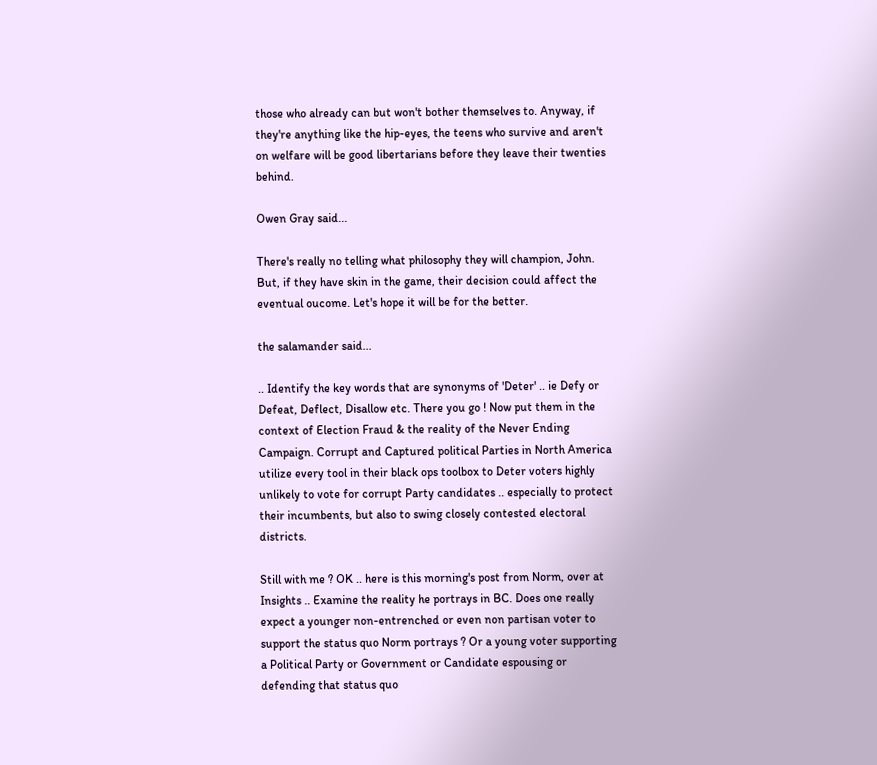those who already can but won't bother themselves to. Anyway, if they're anything like the hip-eyes, the teens who survive and aren't on welfare will be good libertarians before they leave their twenties behind.

Owen Gray said...

There's really no telling what philosophy they will champion, John. But, if they have skin in the game, their decision could affect the eventual oucome. Let's hope it will be for the better.

the salamander said...

.. Identify the key words that are synonyms of 'Deter' .. ie Defy or Defeat, Deflect, Disallow etc. There you go ! Now put them in the context of Election Fraud & the reality of the Never Ending Campaign. Corrupt and Captured political Parties in North America utilize every tool in their black ops toolbox to Deter voters highly unlikely to vote for corrupt Party candidates .. especially to protect their incumbents, but also to swing closely contested electoral districts.

Still with me ? OK .. here is this morning's post from Norm, over at Insights .. Examine the reality he portrays in BC. Does one really expect a younger non-entrenched or even non partisan voter to support the status quo Norm portrays ? Or a young voter supporting a Political Party or Government or Candidate espousing or defending that status quo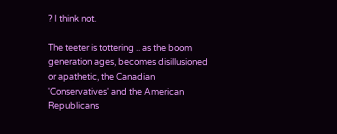? I think not.

The teeter is tottering .. as the boom generation ages, becomes disillusioned or apathetic, the Canadian 'Conservatives' and the American Republicans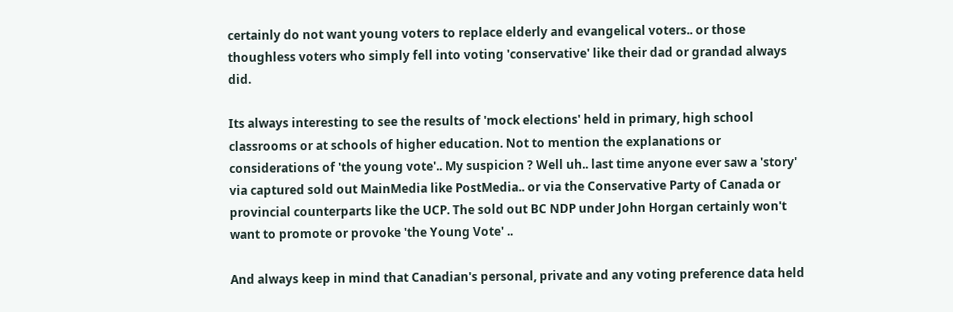certainly do not want young voters to replace elderly and evangelical voters.. or those thoughless voters who simply fell into voting 'conservative' like their dad or grandad always did.

Its always interesting to see the results of 'mock elections' held in primary, high school classrooms or at schools of higher education. Not to mention the explanations or considerations of 'the young vote'.. My suspicion ? Well uh.. last time anyone ever saw a 'story' via captured sold out MainMedia like PostMedia.. or via the Conservative Party of Canada or provincial counterparts like the UCP. The sold out BC NDP under John Horgan certainly won't want to promote or provoke 'the Young Vote' ..

And always keep in mind that Canadian's personal, private and any voting preference data held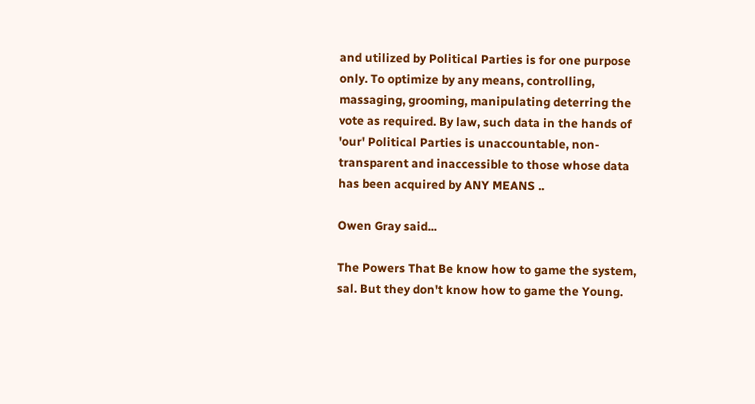and utilized by Political Parties is for one purpose only. To optimize by any means, controlling, massaging, grooming, manipulating deterring the vote as required. By law, such data in the hands of 'our' Political Parties is unaccountable, non-transparent and inaccessible to those whose data has been acquired by ANY MEANS ..

Owen Gray said...

The Powers That Be know how to game the system, sal. But they don't know how to game the Young.